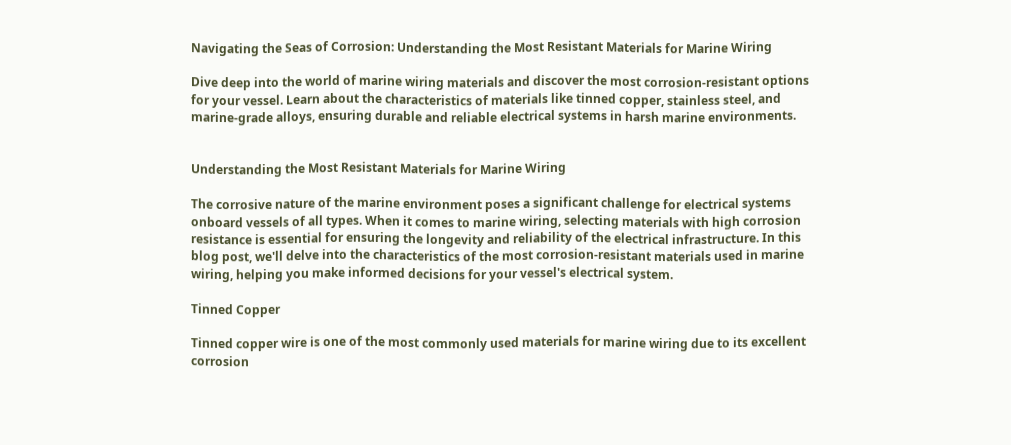Navigating the Seas of Corrosion: Understanding the Most Resistant Materials for Marine Wiring

Dive deep into the world of marine wiring materials and discover the most corrosion-resistant options for your vessel. Learn about the characteristics of materials like tinned copper, stainless steel, and marine-grade alloys, ensuring durable and reliable electrical systems in harsh marine environments.


Understanding the Most Resistant Materials for Marine Wiring

The corrosive nature of the marine environment poses a significant challenge for electrical systems onboard vessels of all types. When it comes to marine wiring, selecting materials with high corrosion resistance is essential for ensuring the longevity and reliability of the electrical infrastructure. In this blog post, we'll delve into the characteristics of the most corrosion-resistant materials used in marine wiring, helping you make informed decisions for your vessel's electrical system.

Tinned Copper

Tinned copper wire is one of the most commonly used materials for marine wiring due to its excellent corrosion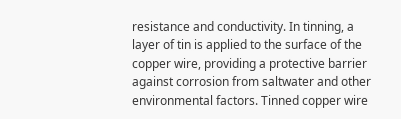resistance and conductivity. In tinning, a layer of tin is applied to the surface of the copper wire, providing a protective barrier against corrosion from saltwater and other environmental factors. Tinned copper wire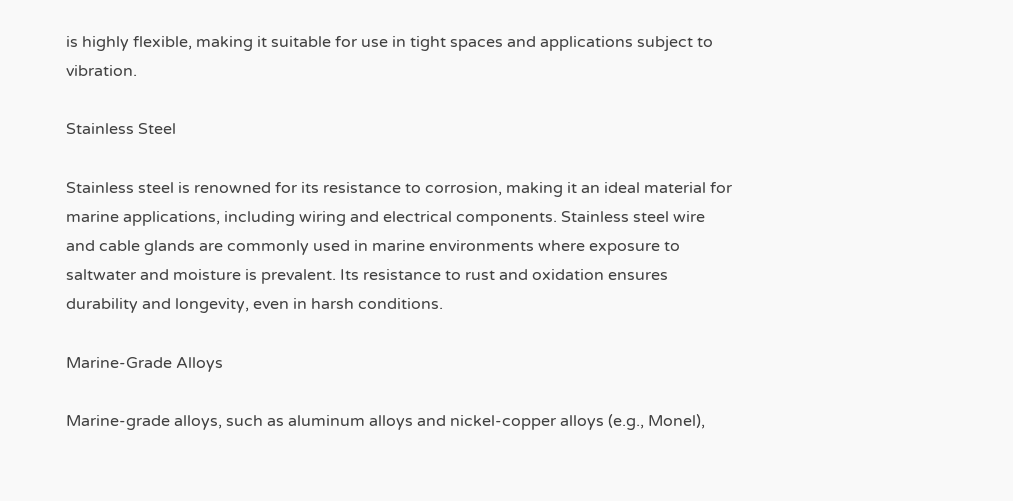is highly flexible, making it suitable for use in tight spaces and applications subject to vibration.

Stainless Steel

Stainless steel is renowned for its resistance to corrosion, making it an ideal material for marine applications, including wiring and electrical components. Stainless steel wire and cable glands are commonly used in marine environments where exposure to saltwater and moisture is prevalent. Its resistance to rust and oxidation ensures durability and longevity, even in harsh conditions.

Marine-Grade Alloys

Marine-grade alloys, such as aluminum alloys and nickel-copper alloys (e.g., Monel),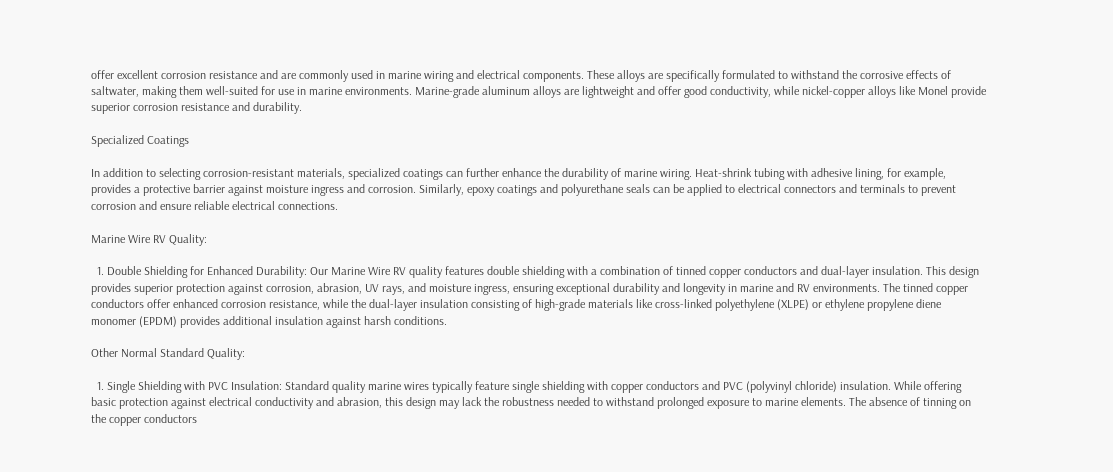offer excellent corrosion resistance and are commonly used in marine wiring and electrical components. These alloys are specifically formulated to withstand the corrosive effects of saltwater, making them well-suited for use in marine environments. Marine-grade aluminum alloys are lightweight and offer good conductivity, while nickel-copper alloys like Monel provide superior corrosion resistance and durability.

Specialized Coatings

In addition to selecting corrosion-resistant materials, specialized coatings can further enhance the durability of marine wiring. Heat-shrink tubing with adhesive lining, for example, provides a protective barrier against moisture ingress and corrosion. Similarly, epoxy coatings and polyurethane seals can be applied to electrical connectors and terminals to prevent corrosion and ensure reliable electrical connections.

Marine Wire RV Quality:

  1. Double Shielding for Enhanced Durability: Our Marine Wire RV quality features double shielding with a combination of tinned copper conductors and dual-layer insulation. This design provides superior protection against corrosion, abrasion, UV rays, and moisture ingress, ensuring exceptional durability and longevity in marine and RV environments. The tinned copper conductors offer enhanced corrosion resistance, while the dual-layer insulation consisting of high-grade materials like cross-linked polyethylene (XLPE) or ethylene propylene diene monomer (EPDM) provides additional insulation against harsh conditions.

Other Normal Standard Quality:

  1. Single Shielding with PVC Insulation: Standard quality marine wires typically feature single shielding with copper conductors and PVC (polyvinyl chloride) insulation. While offering basic protection against electrical conductivity and abrasion, this design may lack the robustness needed to withstand prolonged exposure to marine elements. The absence of tinning on the copper conductors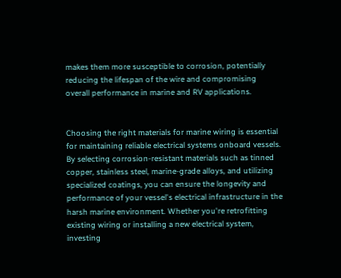makes them more susceptible to corrosion, potentially reducing the lifespan of the wire and compromising overall performance in marine and RV applications.


Choosing the right materials for marine wiring is essential for maintaining reliable electrical systems onboard vessels. By selecting corrosion-resistant materials such as tinned copper, stainless steel, marine-grade alloys, and utilizing specialized coatings, you can ensure the longevity and performance of your vessel's electrical infrastructure in the harsh marine environment. Whether you're retrofitting existing wiring or installing a new electrical system, investing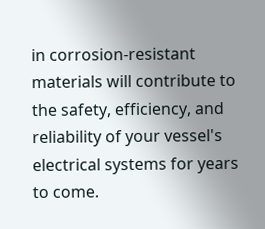in corrosion-resistant materials will contribute to the safety, efficiency, and reliability of your vessel's electrical systems for years to come.